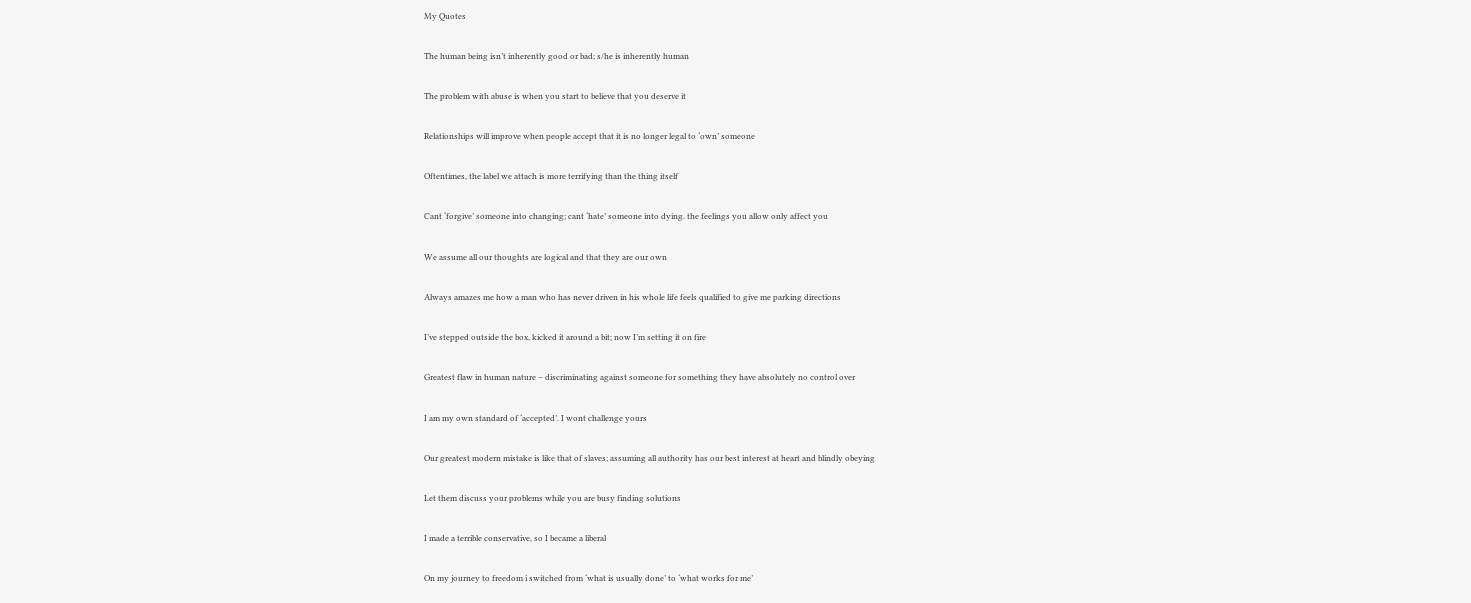My Quotes

The human being isn’t inherently good or bad; s/he is inherently human

The problem with abuse is when you start to believe that you deserve it

Relationships will improve when people accept that it is no longer legal to ‘own’ someone

Oftentimes, the label we attach is more terrifying than the thing itself

Cant ‘forgive’ someone into changing; cant ‘hate’ someone into dying. the feelings you allow only affect you

We assume all our thoughts are logical and that they are our own

Always amazes me how a man who has never driven in his whole life feels qualified to give me parking directions

I’ve stepped outside the box, kicked it around a bit; now I’m setting it on fire

Greatest flaw in human nature – discriminating against someone for something they have absolutely no control over

I am my own standard of ‘accepted’. I wont challenge yours

Our greatest modern mistake is like that of slaves; assuming all authority has our best interest at heart and blindly obeying

Let them discuss your problems while you are busy finding solutions

I made a terrible conservative, so I became a liberal

On my journey to freedom i switched from ‘what is usually done’ to ‘what works for me’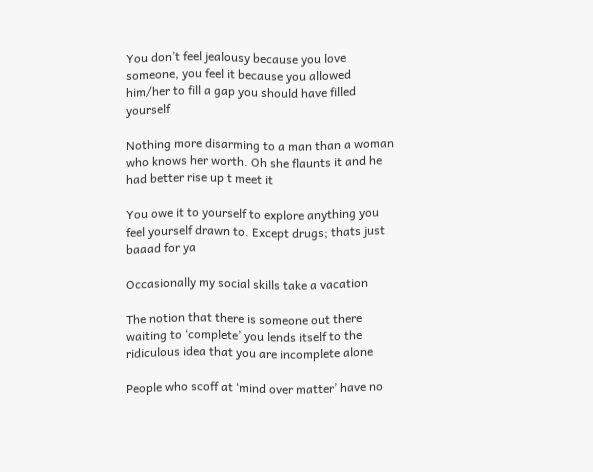You don’t feel jealousy because you love someone, you feel it because you allowed him/her to fill a gap you should have filled yourself

Nothing more disarming to a man than a woman who knows her worth. Oh she flaunts it and he had better rise up t meet it

You owe it to yourself to explore anything you feel yourself drawn to. Except drugs; thats just baaad for ya

Occasionally my social skills take a vacation

The notion that there is someone out there waiting to ‘complete’ you lends itself to the ridiculous idea that you are incomplete alone

People who scoff at ‘mind over matter’ have no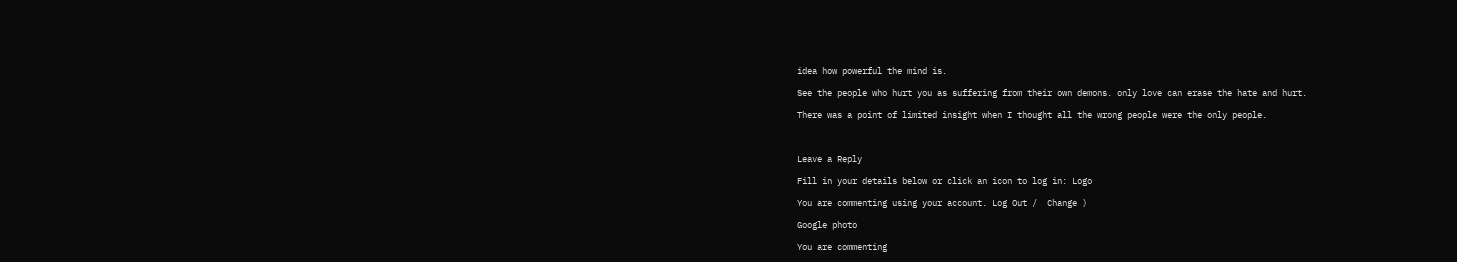idea how powerful the mind is.

See the people who hurt you as suffering from their own demons. only love can erase the hate and hurt.

There was a point of limited insight when I thought all the wrong people were the only people.



Leave a Reply

Fill in your details below or click an icon to log in: Logo

You are commenting using your account. Log Out /  Change )

Google photo

You are commenting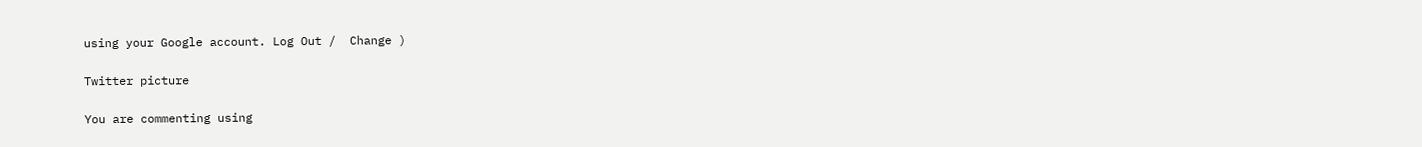using your Google account. Log Out /  Change )

Twitter picture

You are commenting using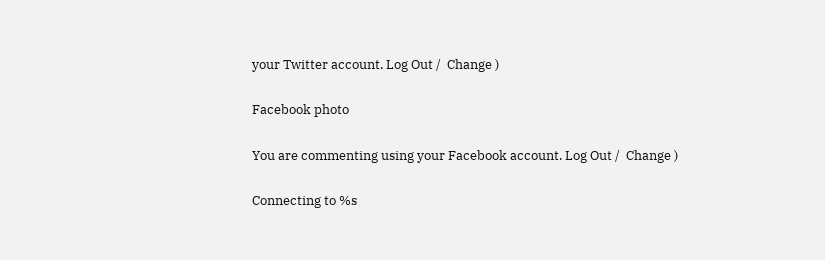your Twitter account. Log Out /  Change )

Facebook photo

You are commenting using your Facebook account. Log Out /  Change )

Connecting to %s